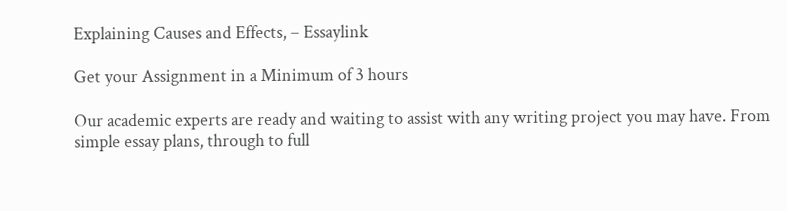Explaining Causes and Effects, – Essaylink

Get your Assignment in a Minimum of 3 hours

Our academic experts are ready and waiting to assist with any writing project you may have. From simple essay plans, through to full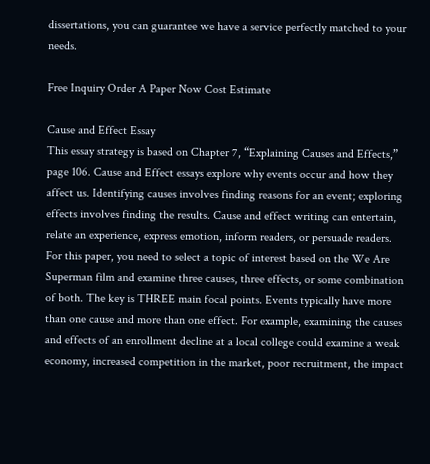dissertations, you can guarantee we have a service perfectly matched to your needs.

Free Inquiry Order A Paper Now Cost Estimate

Cause and Effect Essay
This essay strategy is based on Chapter 7, “Explaining Causes and Effects,” page 106. Cause and Effect essays explore why events occur and how they affect us. Identifying causes involves finding reasons for an event; exploring effects involves finding the results. Cause and effect writing can entertain, relate an experience, express emotion, inform readers, or persuade readers. For this paper, you need to select a topic of interest based on the We Are Superman film and examine three causes, three effects, or some combination of both. The key is THREE main focal points. Events typically have more than one cause and more than one effect. For example, examining the causes and effects of an enrollment decline at a local college could examine a weak economy, increased competition in the market, poor recruitment, the impact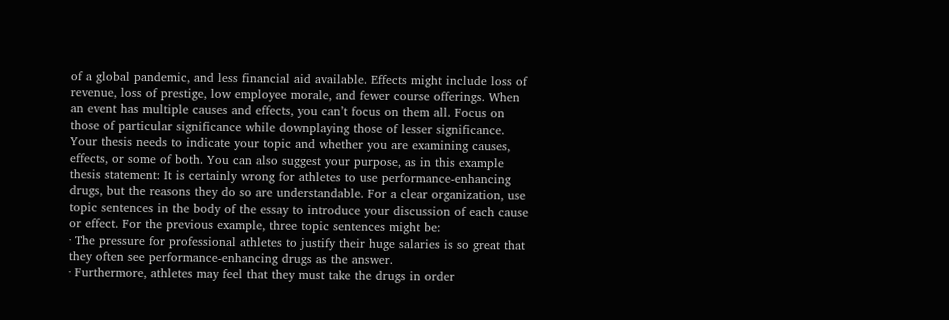of a global pandemic, and less financial aid available. Effects might include loss of revenue, loss of prestige, low employee morale, and fewer course offerings. When an event has multiple causes and effects, you can’t focus on them all. Focus on those of particular significance while downplaying those of lesser significance.
Your thesis needs to indicate your topic and whether you are examining causes, effects, or some of both. You can also suggest your purpose, as in this example thesis statement: It is certainly wrong for athletes to use performance-enhancing drugs, but the reasons they do so are understandable. For a clear organization, use topic sentences in the body of the essay to introduce your discussion of each cause or effect. For the previous example, three topic sentences might be:
· The pressure for professional athletes to justify their huge salaries is so great that they often see performance-enhancing drugs as the answer.
· Furthermore, athletes may feel that they must take the drugs in order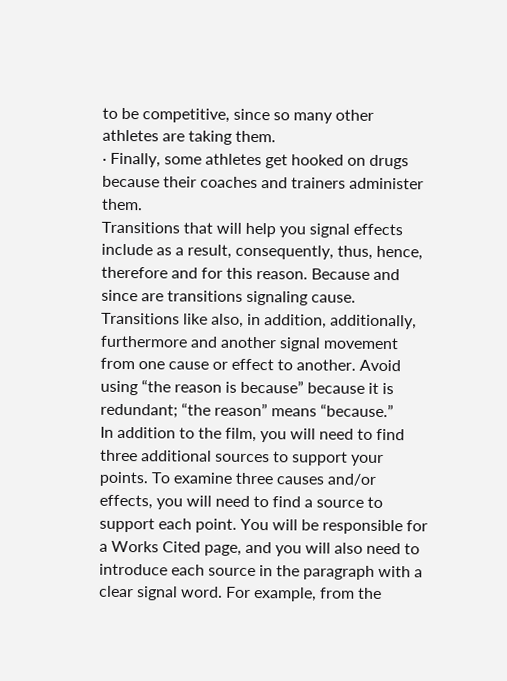to be competitive, since so many other athletes are taking them.
· Finally, some athletes get hooked on drugs because their coaches and trainers administer them.
Transitions that will help you signal effects include as a result, consequently, thus, hence, therefore and for this reason. Because and since are transitions signaling cause. Transitions like also, in addition, additionally, furthermore and another signal movement from one cause or effect to another. Avoid using “the reason is because” because it is redundant; “the reason” means “because.”
In addition to the film, you will need to find three additional sources to support your points. To examine three causes and/or effects, you will need to find a source to support each point. You will be responsible for a Works Cited page, and you will also need to introduce each source in the paragraph with a clear signal word. For example, from the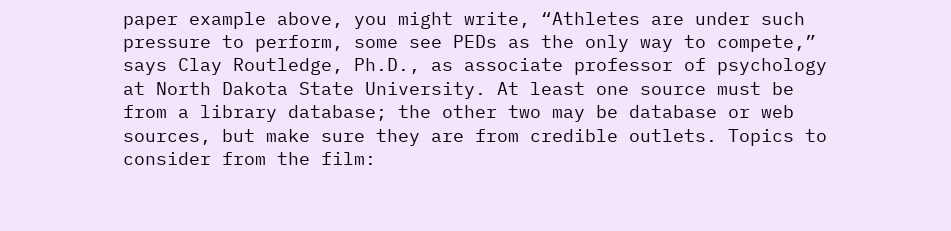paper example above, you might write, “Athletes are under such pressure to perform, some see PEDs as the only way to compete,” says Clay Routledge, Ph.D., as associate professor of psychology at North Dakota State University. At least one source must be from a library database; the other two may be database or web sources, but make sure they are from credible outlets. Topics to consider from the film: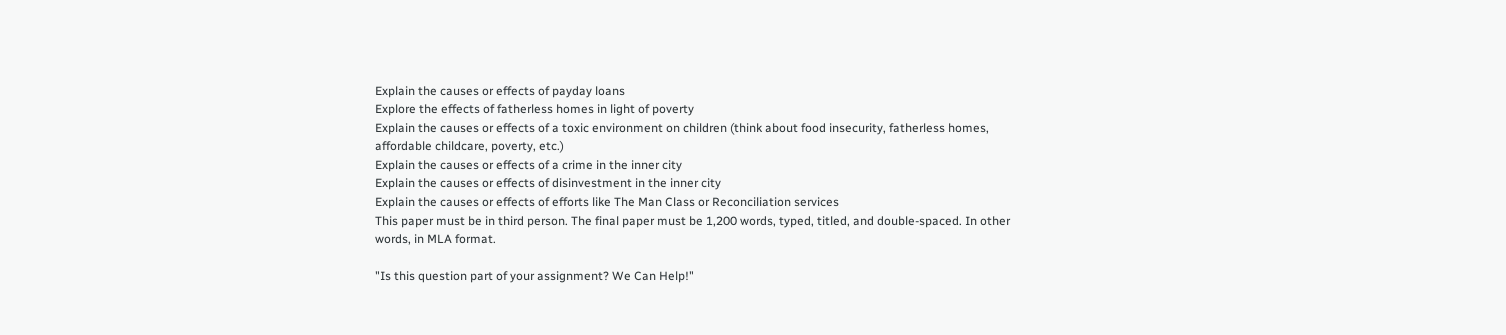Explain the causes or effects of payday loans
Explore the effects of fatherless homes in light of poverty
Explain the causes or effects of a toxic environment on children (think about food insecurity, fatherless homes, affordable childcare, poverty, etc.)
Explain the causes or effects of a crime in the inner city
Explain the causes or effects of disinvestment in the inner city
Explain the causes or effects of efforts like The Man Class or Reconciliation services
This paper must be in third person. The final paper must be 1,200 words, typed, titled, and double-spaced. In other words, in MLA format.

"Is this question part of your assignment? We Can Help!"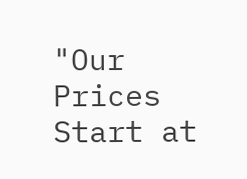"Our Prices Start at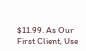$11.99. As Our First Client, Use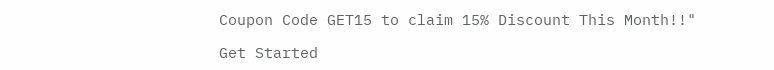Coupon Code GET15 to claim 15% Discount This Month!!"

Get Started